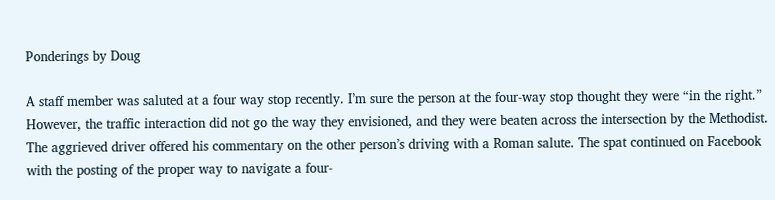Ponderings by Doug

A staff member was saluted at a four way stop recently. I’m sure the person at the four-way stop thought they were “in the right.” However, the traffic interaction did not go the way they envisioned, and they were beaten across the intersection by the Methodist. The aggrieved driver offered his commentary on the other person’s driving with a Roman salute. The spat continued on Facebook with the posting of the proper way to navigate a four-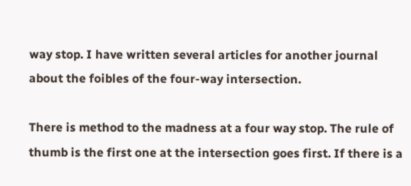way stop. I have written several articles for another journal about the foibles of the four-way intersection.

There is method to the madness at a four way stop. The rule of thumb is the first one at the intersection goes first. If there is a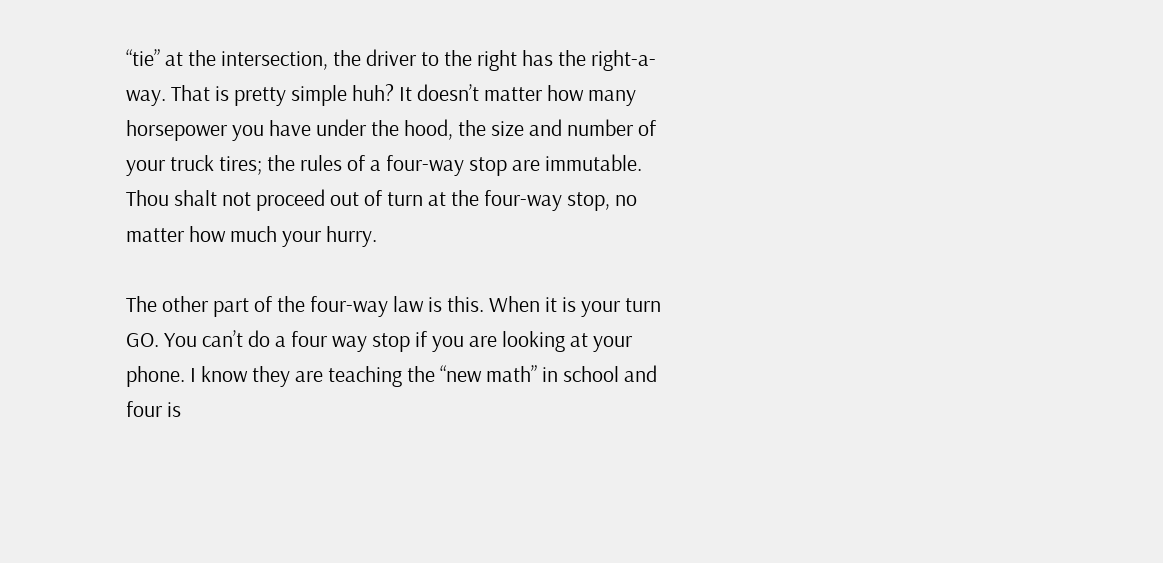“tie” at the intersection, the driver to the right has the right-a-way. That is pretty simple huh? It doesn’t matter how many horsepower you have under the hood, the size and number of your truck tires; the rules of a four-way stop are immutable. Thou shalt not proceed out of turn at the four-way stop, no matter how much your hurry.

The other part of the four-way law is this. When it is your turn GO. You can’t do a four way stop if you are looking at your phone. I know they are teaching the “new math” in school and four is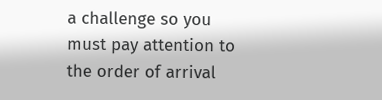a challenge so you must pay attention to the order of arrival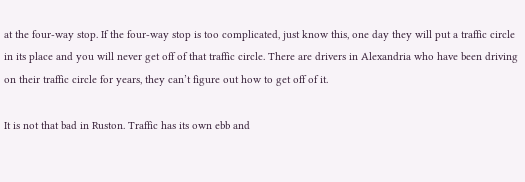at the four-way stop. If the four-way stop is too complicated, just know this, one day they will put a traffic circle in its place and you will never get off of that traffic circle. There are drivers in Alexandria who have been driving on their traffic circle for years, they can’t figure out how to get off of it.

It is not that bad in Ruston. Traffic has its own ebb and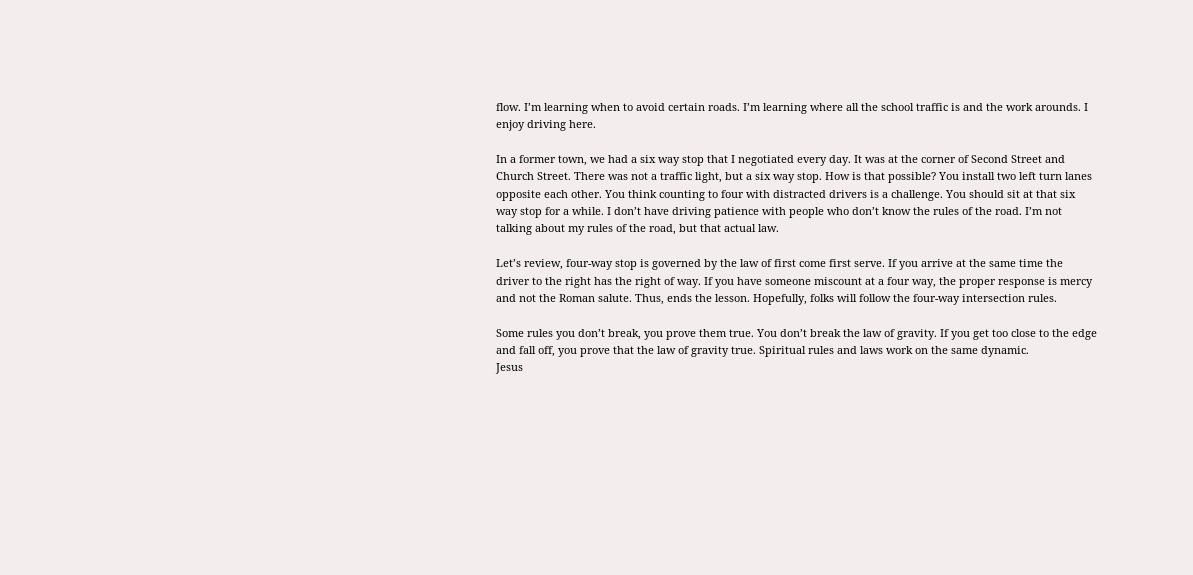flow. I’m learning when to avoid certain roads. I’m learning where all the school traffic is and the work arounds. I enjoy driving here.

In a former town, we had a six way stop that I negotiated every day. It was at the corner of Second Street and Church Street. There was not a traffic light, but a six way stop. How is that possible? You install two left turn lanes opposite each other. You think counting to four with distracted drivers is a challenge. You should sit at that six way stop for a while. I don’t have driving patience with people who don’t know the rules of the road. I’m not talking about my rules of the road, but that actual law.

Let’s review, four-way stop is governed by the law of first come first serve. If you arrive at the same time the driver to the right has the right of way. If you have someone miscount at a four way, the proper response is mercy and not the Roman salute. Thus, ends the lesson. Hopefully, folks will follow the four-way intersection rules.

Some rules you don’t break, you prove them true. You don’t break the law of gravity. If you get too close to the edge and fall off, you prove that the law of gravity true. Spiritual rules and laws work on the same dynamic.
Jesus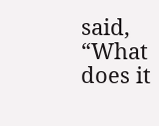said, “What does it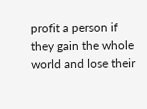profit a person if they gain the whole world and lose their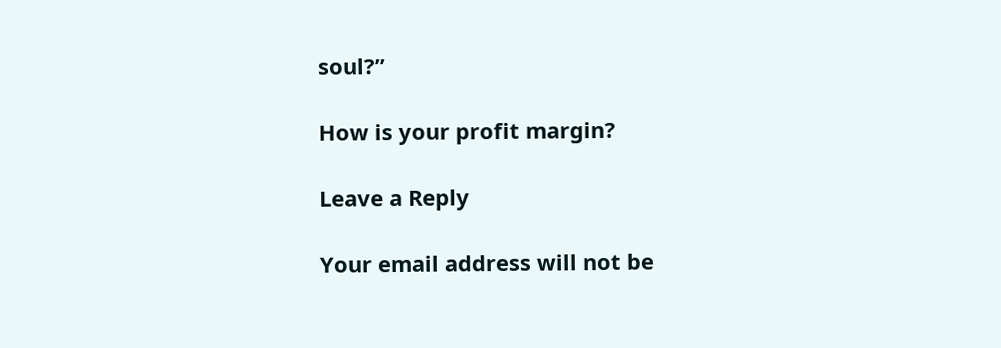soul?”

How is your profit margin?

Leave a Reply

Your email address will not be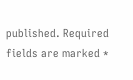published. Required fields are marked *